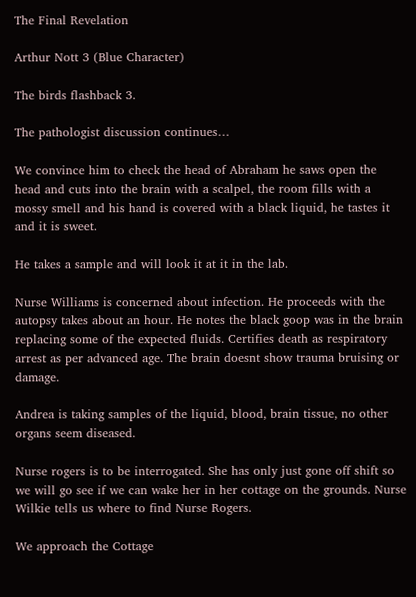The Final Revelation

Arthur Nott 3 (Blue Character)

The birds flashback 3.

The pathologist discussion continues…

We convince him to check the head of Abraham he saws open the head and cuts into the brain with a scalpel, the room fills with a mossy smell and his hand is covered with a black liquid, he tastes it and it is sweet.

He takes a sample and will look it at it in the lab.

Nurse Williams is concerned about infection. He proceeds with the autopsy takes about an hour. He notes the black goop was in the brain replacing some of the expected fluids. Certifies death as respiratory arrest as per advanced age. The brain doesnt show trauma bruising or damage.

Andrea is taking samples of the liquid, blood, brain tissue, no other organs seem diseased.

Nurse rogers is to be interrogated. She has only just gone off shift so we will go see if we can wake her in her cottage on the grounds. Nurse Wilkie tells us where to find Nurse Rogers.

We approach the Cottage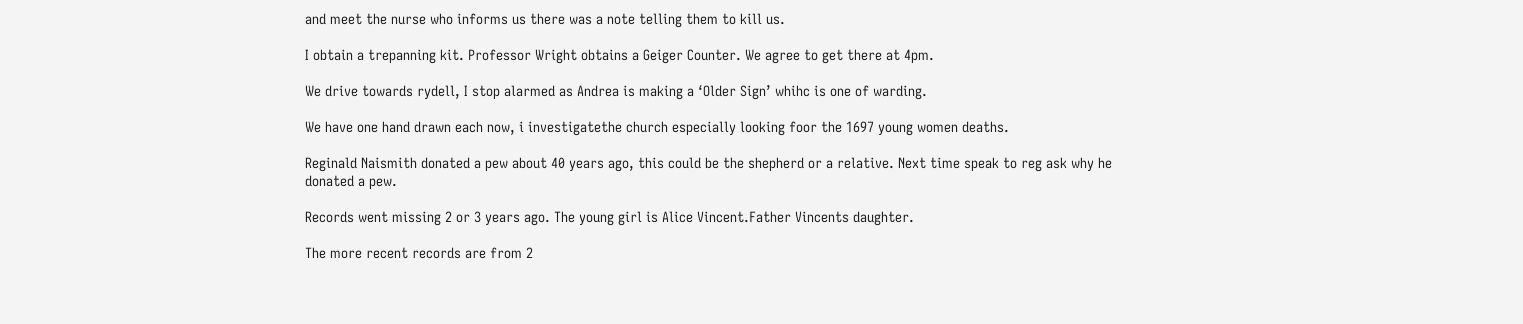and meet the nurse who informs us there was a note telling them to kill us.

I obtain a trepanning kit. Professor Wright obtains a Geiger Counter. We agree to get there at 4pm.

We drive towards rydell, I stop alarmed as Andrea is making a ‘Older Sign’ whihc is one of warding.

We have one hand drawn each now, i investigatethe church especially looking foor the 1697 young women deaths.

Reginald Naismith donated a pew about 40 years ago, this could be the shepherd or a relative. Next time speak to reg ask why he donated a pew.

Records went missing 2 or 3 years ago. The young girl is Alice Vincent.Father Vincents daughter.

The more recent records are from 2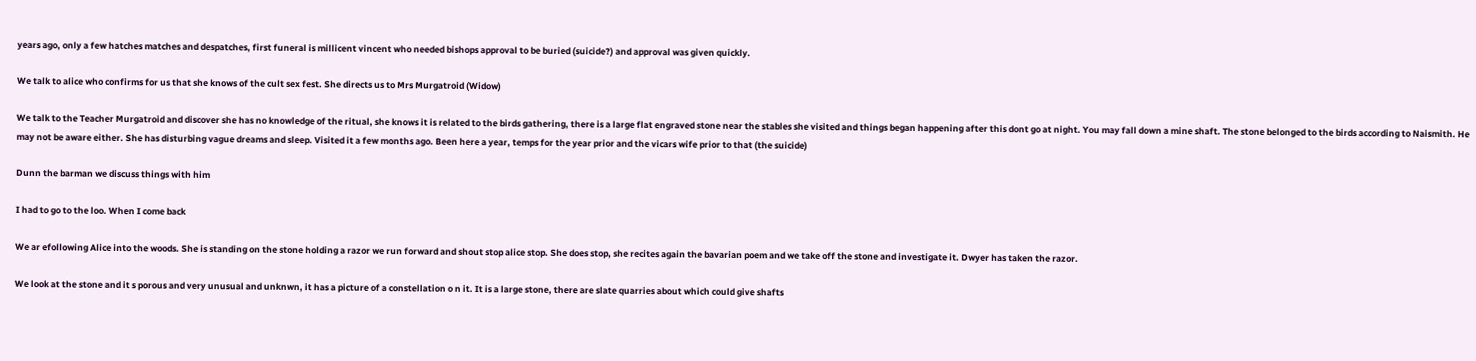years ago, only a few hatches matches and despatches, first funeral is millicent vincent who needed bishops approval to be buried (suicide?) and approval was given quickly.

We talk to alice who confirms for us that she knows of the cult sex fest. She directs us to Mrs Murgatroid (Widow)

We talk to the Teacher Murgatroid and discover she has no knowledge of the ritual, she knows it is related to the birds gathering, there is a large flat engraved stone near the stables she visited and things began happening after this dont go at night. You may fall down a mine shaft. The stone belonged to the birds according to Naismith. He may not be aware either. She has disturbing vague dreams and sleep. Visited it a few months ago. Been here a year, temps for the year prior and the vicars wife prior to that (the suicide)

Dunn the barman we discuss things with him

I had to go to the loo. When I come back

We ar efollowing Alice into the woods. She is standing on the stone holding a razor we run forward and shout stop alice stop. She does stop, she recites again the bavarian poem and we take off the stone and investigate it. Dwyer has taken the razor.

We look at the stone and it s porous and very unusual and unknwn, it has a picture of a constellation o n it. It is a large stone, there are slate quarries about which could give shafts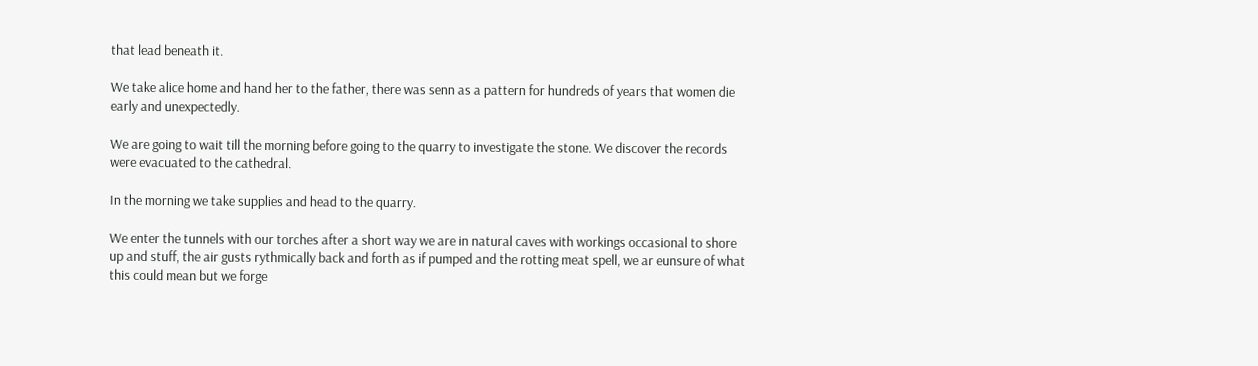that lead beneath it.

We take alice home and hand her to the father, there was senn as a pattern for hundreds of years that women die early and unexpectedly.

We are going to wait till the morning before going to the quarry to investigate the stone. We discover the records were evacuated to the cathedral.

In the morning we take supplies and head to the quarry.

We enter the tunnels with our torches after a short way we are in natural caves with workings occasional to shore up and stuff, the air gusts rythmically back and forth as if pumped and the rotting meat spell, we ar eunsure of what this could mean but we forge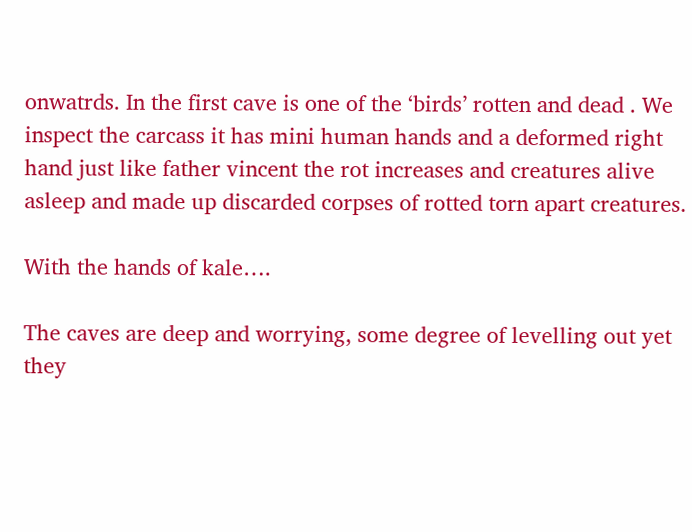onwatrds. In the first cave is one of the ‘birds’ rotten and dead . We inspect the carcass it has mini human hands and a deformed right hand just like father vincent the rot increases and creatures alive asleep and made up discarded corpses of rotted torn apart creatures.

With the hands of kale….

The caves are deep and worrying, some degree of levelling out yet they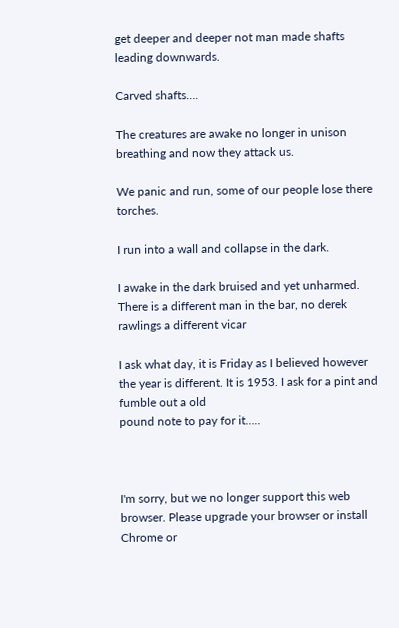get deeper and deeper not man made shafts leading downwards.

Carved shafts….

The creatures are awake no longer in unison breathing and now they attack us.

We panic and run, some of our people lose there torches.

I run into a wall and collapse in the dark.

I awake in the dark bruised and yet unharmed. There is a different man in the bar, no derek rawlings a different vicar

I ask what day, it is Friday as I believed however the year is different. It is 1953. I ask for a pint and fumble out a old
pound note to pay for it…..



I'm sorry, but we no longer support this web browser. Please upgrade your browser or install Chrome or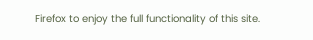Firefox to enjoy the full functionality of this site.